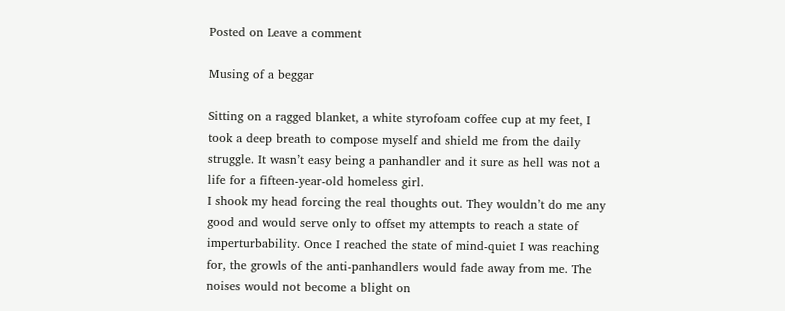Posted on Leave a comment

Musing of a beggar

Sitting on a ragged blanket, a white styrofoam coffee cup at my feet, I took a deep breath to compose myself and shield me from the daily struggle. It wasn’t easy being a panhandler and it sure as hell was not a life for a fifteen-year-old homeless girl.
I shook my head forcing the real thoughts out. They wouldn’t do me any good and would serve only to offset my attempts to reach a state of imperturbability. Once I reached the state of mind-quiet I was reaching for, the growls of the anti-panhandlers would fade away from me. The noises would not become a blight on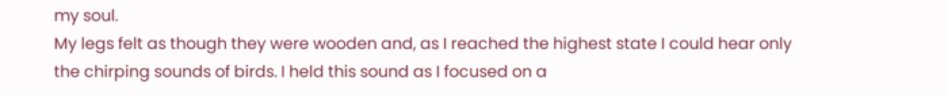my soul.
My legs felt as though they were wooden and, as I reached the highest state I could hear only the chirping sounds of birds. I held this sound as I focused on a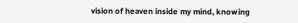vision of heaven inside my mind, knowing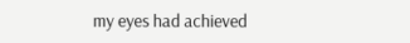my eyes had achieved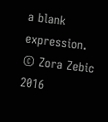a blank expression.
© Zora Zebic 2016